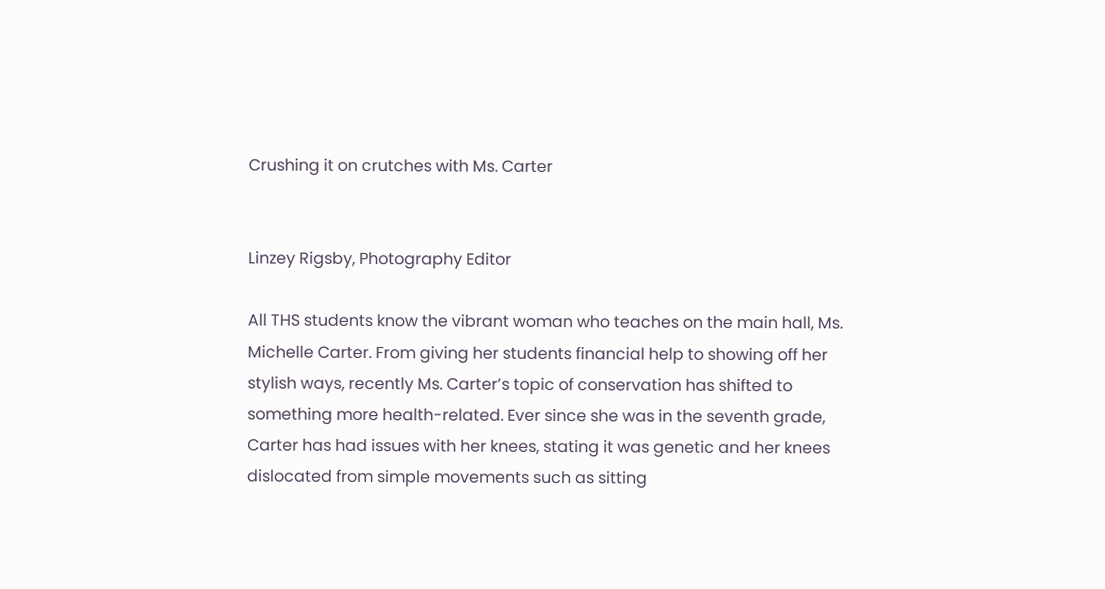Crushing it on crutches with Ms. Carter


Linzey Rigsby, Photography Editor

All THS students know the vibrant woman who teaches on the main hall, Ms. Michelle Carter. From giving her students financial help to showing off her stylish ways, recently Ms. Carter’s topic of conservation has shifted to something more health-related. Ever since she was in the seventh grade, Carter has had issues with her knees, stating it was genetic and her knees dislocated from simple movements such as sitting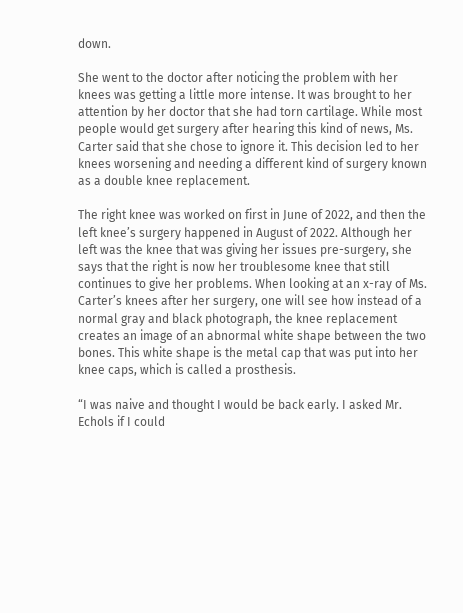down.

She went to the doctor after noticing the problem with her knees was getting a little more intense. It was brought to her attention by her doctor that she had torn cartilage. While most people would get surgery after hearing this kind of news, Ms. Carter said that she chose to ignore it. This decision led to her knees worsening and needing a different kind of surgery known as a double knee replacement.

The right knee was worked on first in June of 2022, and then the left knee’s surgery happened in August of 2022. Although her left was the knee that was giving her issues pre-surgery, she says that the right is now her troublesome knee that still continues to give her problems. When looking at an x-ray of Ms. Carter’s knees after her surgery, one will see how instead of a normal gray and black photograph, the knee replacement creates an image of an abnormal white shape between the two bones. This white shape is the metal cap that was put into her knee caps, which is called a prosthesis.

“I was naive and thought I would be back early. I asked Mr. Echols if I could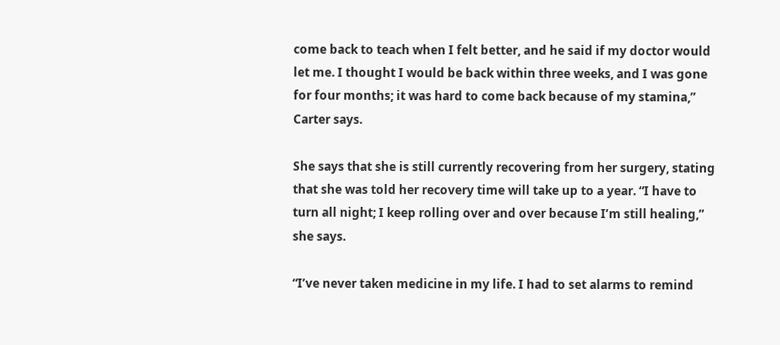come back to teach when I felt better, and he said if my doctor would let me. I thought I would be back within three weeks, and I was gone for four months; it was hard to come back because of my stamina,” Carter says.

She says that she is still currently recovering from her surgery, stating that she was told her recovery time will take up to a year. “I have to turn all night; I keep rolling over and over because I’m still healing,” she says.

“I’ve never taken medicine in my life. I had to set alarms to remind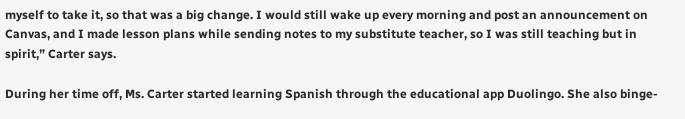myself to take it, so that was a big change. I would still wake up every morning and post an announcement on Canvas, and I made lesson plans while sending notes to my substitute teacher, so I was still teaching but in spirit,” Carter says.

During her time off, Ms. Carter started learning Spanish through the educational app Duolingo. She also binge-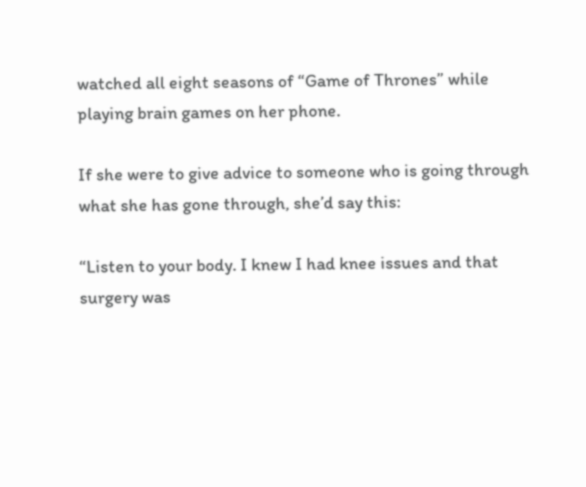watched all eight seasons of “Game of Thrones” while playing brain games on her phone.

If she were to give advice to someone who is going through what she has gone through, she’d say this:

“Listen to your body. I knew I had knee issues and that surgery was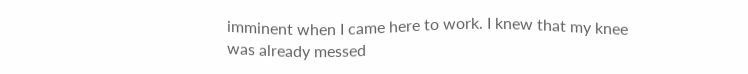imminent when I came here to work. I knew that my knee was already messed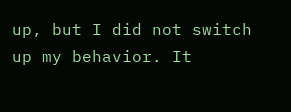up, but I did not switch up my behavior. It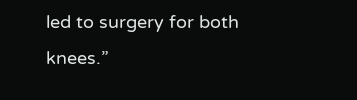led to surgery for both knees.”